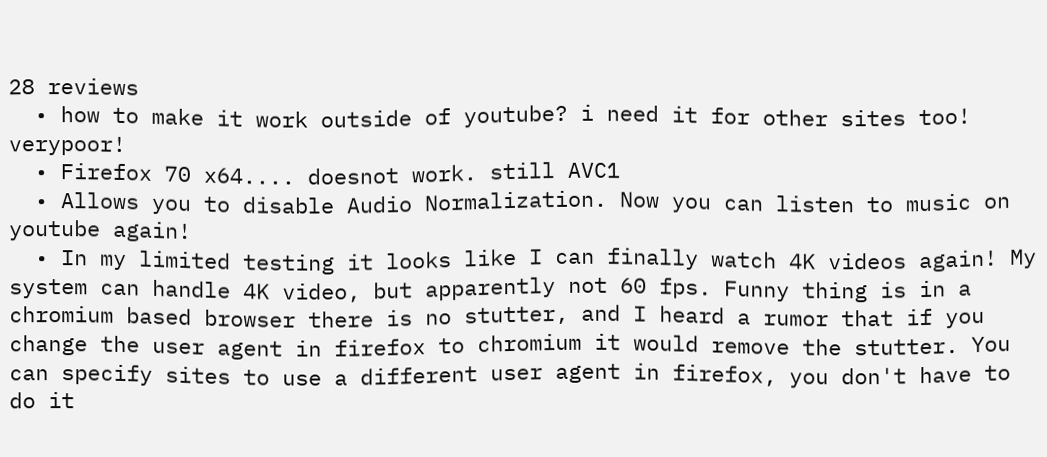28 reviews
  • how to make it work outside of youtube? i need it for other sites too! verypoor!
  • Firefox 70 x64.... doesnot work. still AVC1
  • Allows you to disable Audio Normalization. Now you can listen to music on youtube again!
  • In my limited testing it looks like I can finally watch 4K videos again! My system can handle 4K video, but apparently not 60 fps. Funny thing is in a chromium based browser there is no stutter, and I heard a rumor that if you change the user agent in firefox to chromium it would remove the stutter. You can specify sites to use a different user agent in firefox, you don't have to do it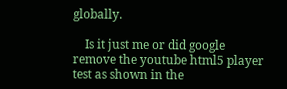globally.

    Is it just me or did google remove the youtube html5 player test as shown in the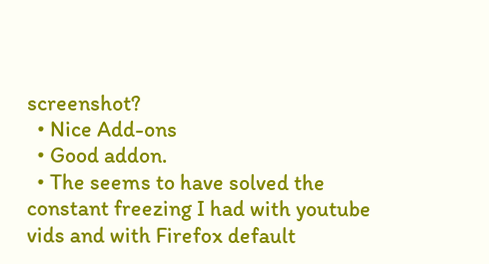screenshot?
  • Nice Add-ons
  • Good addon.
  • The seems to have solved the constant freezing I had with youtube vids and with Firefox default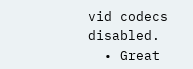vid codecs disabled.
  • Great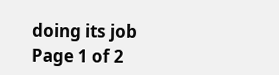doing its job
Page 1 of 2